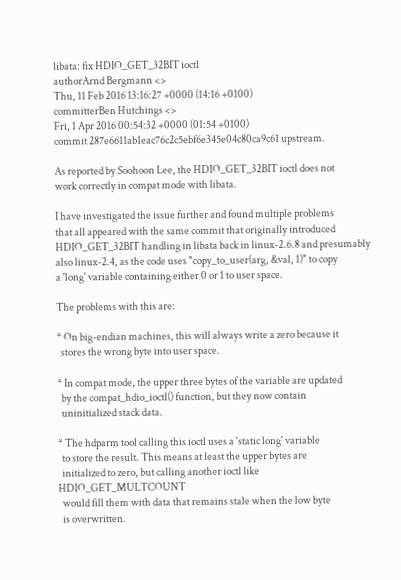libata: fix HDIO_GET_32BIT ioctl
authorArnd Bergmann <>
Thu, 11 Feb 2016 13:16:27 +0000 (14:16 +0100)
committerBen Hutchings <>
Fri, 1 Apr 2016 00:54:32 +0000 (01:54 +0100)
commit 287e6611ab1eac76c2c5ebf6e345e04c80ca9c61 upstream.

As reported by Soohoon Lee, the HDIO_GET_32BIT ioctl does not
work correctly in compat mode with libata.

I have investigated the issue further and found multiple problems
that all appeared with the same commit that originally introduced
HDIO_GET_32BIT handling in libata back in linux-2.6.8 and presumably
also linux-2.4, as the code uses "copy_to_user(arg, &val, 1)" to copy
a 'long' variable containing either 0 or 1 to user space.

The problems with this are:

* On big-endian machines, this will always write a zero because it
  stores the wrong byte into user space.

* In compat mode, the upper three bytes of the variable are updated
  by the compat_hdio_ioctl() function, but they now contain
  uninitialized stack data.

* The hdparm tool calling this ioctl uses a 'static long' variable
  to store the result. This means at least the upper bytes are
  initialized to zero, but calling another ioctl like HDIO_GET_MULTCOUNT
  would fill them with data that remains stale when the low byte
  is overwritten.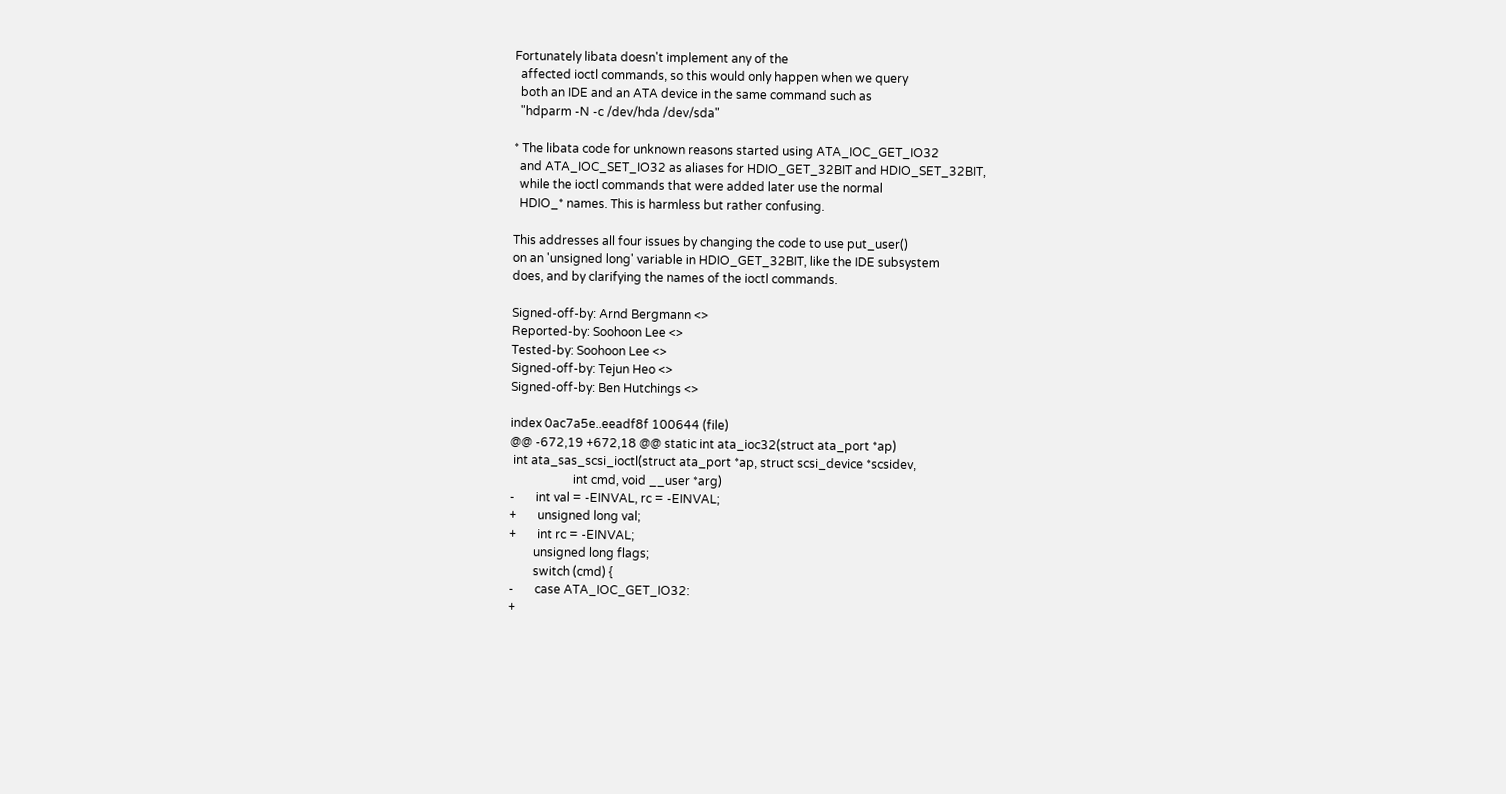Fortunately libata doesn't implement any of the
  affected ioctl commands, so this would only happen when we query
  both an IDE and an ATA device in the same command such as
  "hdparm -N -c /dev/hda /dev/sda"

* The libata code for unknown reasons started using ATA_IOC_GET_IO32
  and ATA_IOC_SET_IO32 as aliases for HDIO_GET_32BIT and HDIO_SET_32BIT,
  while the ioctl commands that were added later use the normal
  HDIO_* names. This is harmless but rather confusing.

This addresses all four issues by changing the code to use put_user()
on an 'unsigned long' variable in HDIO_GET_32BIT, like the IDE subsystem
does, and by clarifying the names of the ioctl commands.

Signed-off-by: Arnd Bergmann <>
Reported-by: Soohoon Lee <>
Tested-by: Soohoon Lee <>
Signed-off-by: Tejun Heo <>
Signed-off-by: Ben Hutchings <>

index 0ac7a5e..eeadf8f 100644 (file)
@@ -672,19 +672,18 @@ static int ata_ioc32(struct ata_port *ap)
 int ata_sas_scsi_ioctl(struct ata_port *ap, struct scsi_device *scsidev,
                     int cmd, void __user *arg)
-       int val = -EINVAL, rc = -EINVAL;
+       unsigned long val;
+       int rc = -EINVAL;
        unsigned long flags;
        switch (cmd) {
-       case ATA_IOC_GET_IO32:
+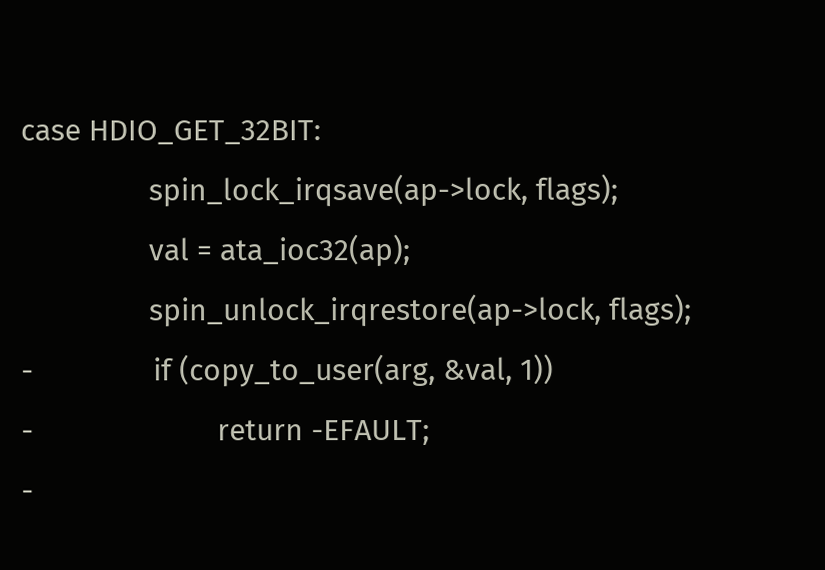case HDIO_GET_32BIT:
                spin_lock_irqsave(ap->lock, flags);
                val = ata_ioc32(ap);
                spin_unlock_irqrestore(ap->lock, flags);
-               if (copy_to_user(arg, &val, 1))
-                       return -EFAULT;
-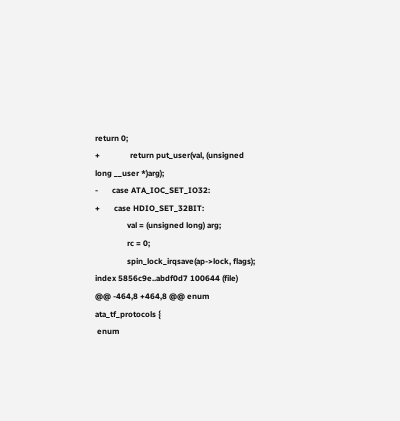return 0;
+               return put_user(val, (unsigned long __user *)arg);
-       case ATA_IOC_SET_IO32:
+       case HDIO_SET_32BIT:
                val = (unsigned long) arg;
                rc = 0;
                spin_lock_irqsave(ap->lock, flags);
index 5856c9e..abdf0d7 100644 (file)
@@ -464,8 +464,8 @@ enum ata_tf_protocols {
 enum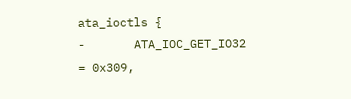ata_ioctls {
-       ATA_IOC_GET_IO32        = 0x309,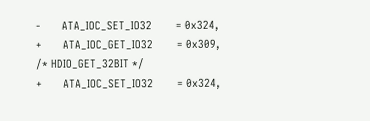-       ATA_IOC_SET_IO32        = 0x324,
+       ATA_IOC_GET_IO32        = 0x309, /* HDIO_GET_32BIT */
+       ATA_IOC_SET_IO32        = 0x324,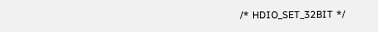/* HDIO_SET_32BIT */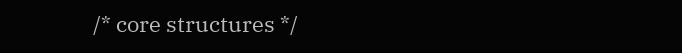/* core structures */